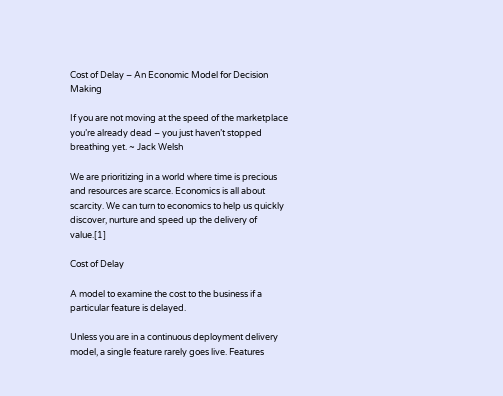Cost of Delay – An Economic Model for Decision Making

If you are not moving at the speed of the marketplace you’re already dead – you just haven’t stopped breathing yet. ~ Jack Welsh

We are prioritizing in a world where time is precious and resources are scarce. Economics is all about scarcity. We can turn to economics to help us quickly discover, nurture and speed up the delivery of value.[1]

Cost of Delay

A model to examine the cost to the business if a particular feature is delayed.

Unless you are in a continuous deployment delivery model, a single feature rarely goes live. Features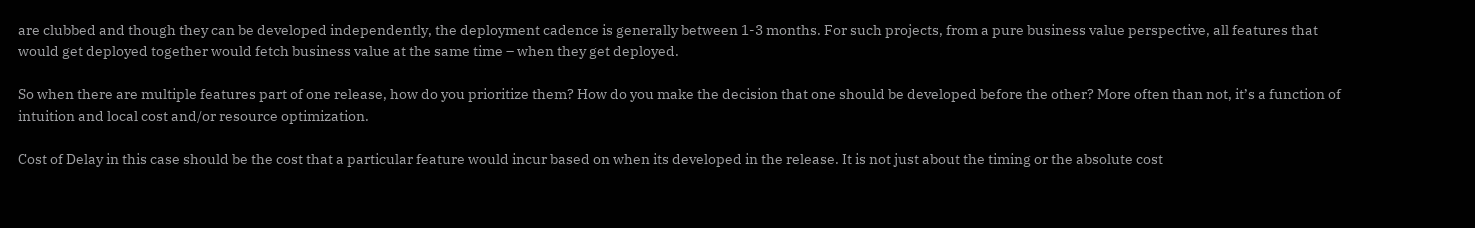are clubbed and though they can be developed independently, the deployment cadence is generally between 1-3 months. For such projects, from a pure business value perspective, all features that would get deployed together would fetch business value at the same time – when they get deployed.

So when there are multiple features part of one release, how do you prioritize them? How do you make the decision that one should be developed before the other? More often than not, it’s a function of intuition and local cost and/or resource optimization.

Cost of Delay in this case should be the cost that a particular feature would incur based on when its developed in the release. It is not just about the timing or the absolute cost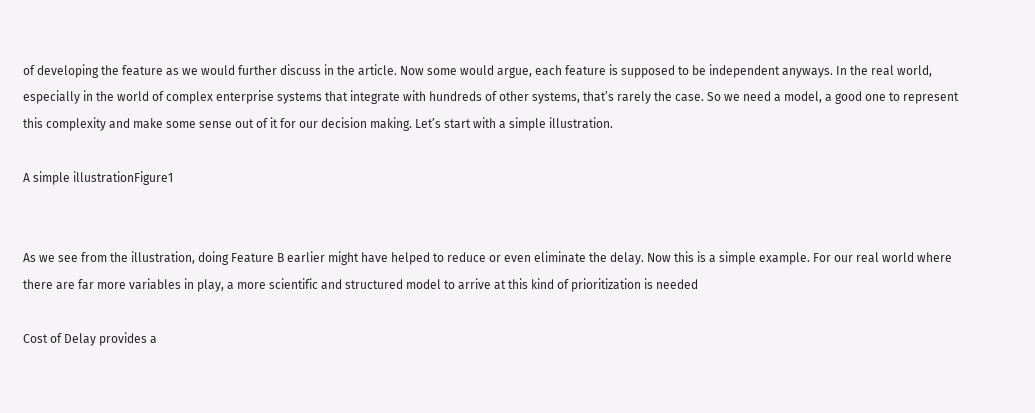of developing the feature as we would further discuss in the article. Now some would argue, each feature is supposed to be independent anyways. In the real world, especially in the world of complex enterprise systems that integrate with hundreds of other systems, that’s rarely the case. So we need a model, a good one to represent this complexity and make some sense out of it for our decision making. Let’s start with a simple illustration.

A simple illustrationFigure1


As we see from the illustration, doing Feature B earlier might have helped to reduce or even eliminate the delay. Now this is a simple example. For our real world where there are far more variables in play, a more scientific and structured model to arrive at this kind of prioritization is needed

Cost of Delay provides a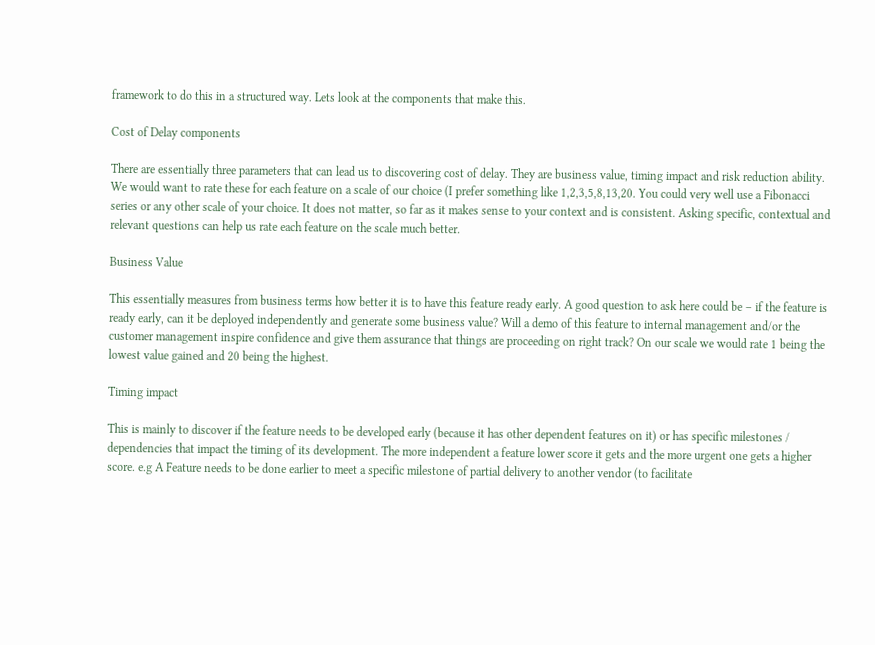framework to do this in a structured way. Lets look at the components that make this.

Cost of Delay components

There are essentially three parameters that can lead us to discovering cost of delay. They are business value, timing impact and risk reduction ability. We would want to rate these for each feature on a scale of our choice (I prefer something like 1,2,3,5,8,13,20. You could very well use a Fibonacci series or any other scale of your choice. It does not matter, so far as it makes sense to your context and is consistent. Asking specific, contextual and relevant questions can help us rate each feature on the scale much better.

Business Value

This essentially measures from business terms how better it is to have this feature ready early. A good question to ask here could be – if the feature is ready early, can it be deployed independently and generate some business value? Will a demo of this feature to internal management and/or the customer management inspire confidence and give them assurance that things are proceeding on right track? On our scale we would rate 1 being the lowest value gained and 20 being the highest.

Timing impact

This is mainly to discover if the feature needs to be developed early (because it has other dependent features on it) or has specific milestones / dependencies that impact the timing of its development. The more independent a feature lower score it gets and the more urgent one gets a higher score. e.g A Feature needs to be done earlier to meet a specific milestone of partial delivery to another vendor (to facilitate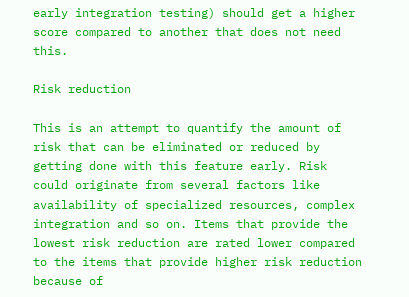early integration testing) should get a higher score compared to another that does not need this.

Risk reduction

This is an attempt to quantify the amount of risk that can be eliminated or reduced by getting done with this feature early. Risk could originate from several factors like availability of specialized resources, complex integration and so on. Items that provide the lowest risk reduction are rated lower compared to the items that provide higher risk reduction because of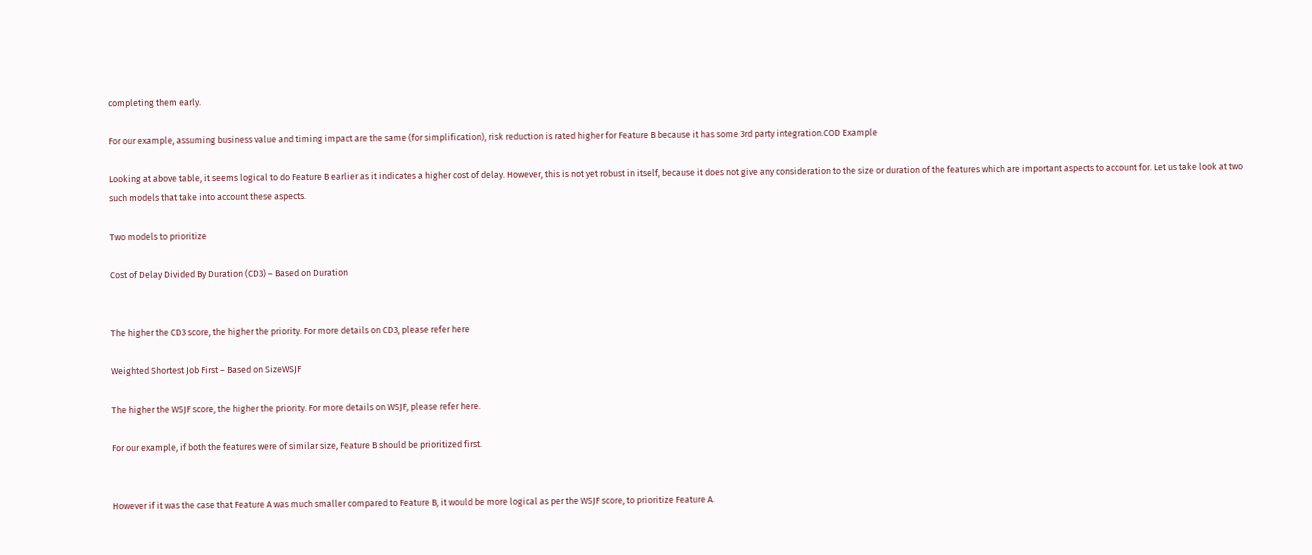completing them early.

For our example, assuming business value and timing impact are the same (for simplification), risk reduction is rated higher for Feature B because it has some 3rd party integration.COD Example

Looking at above table, it seems logical to do Feature B earlier as it indicates a higher cost of delay. However, this is not yet robust in itself, because it does not give any consideration to the size or duration of the features which are important aspects to account for. Let us take look at two such models that take into account these aspects.

Two models to prioritize

Cost of Delay Divided By Duration (CD3) – Based on Duration


The higher the CD3 score, the higher the priority. For more details on CD3, please refer here

Weighted Shortest Job First – Based on SizeWSJF

The higher the WSJF score, the higher the priority. For more details on WSJF, please refer here.

For our example, if both the features were of similar size, Feature B should be prioritized first.


However if it was the case that Feature A was much smaller compared to Feature B, it would be more logical as per the WSJF score, to prioritize Feature A.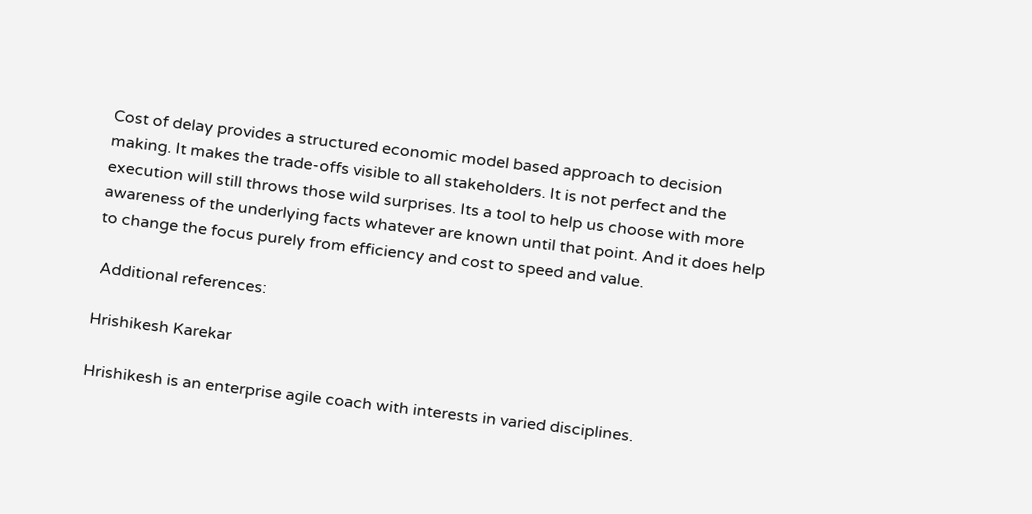Cost of delay provides a structured economic model based approach to decision making. It makes the trade-offs visible to all stakeholders. It is not perfect and the execution will still throws those wild surprises. Its a tool to help us choose with more awareness of the underlying facts whatever are known until that point. And it does help to change the focus purely from efficiency and cost to speed and value.

 Additional references:

Hrishikesh Karekar

Hrishikesh is an enterprise agile coach with interests in varied disciplines.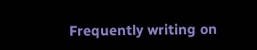Frequently writing on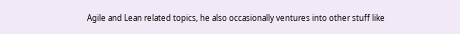Agile and Lean related topics, he also occasionally ventures into other stuff like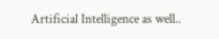Artificial Intelligence as well..